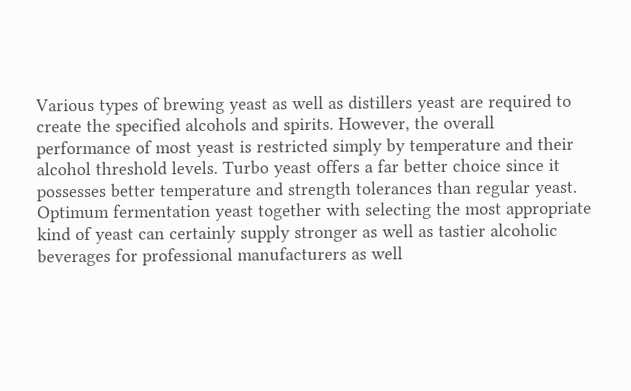Various types of brewing yeast as well as distillers yeast are required to create the specified alcohols and spirits. However, the overall performance of most yeast is restricted simply by temperature and their alcohol threshold levels. Turbo yeast offers a far better choice since it possesses better temperature and strength tolerances than regular yeast. Optimum fermentation yeast together with selecting the most appropriate kind of yeast can certainly supply stronger as well as tastier alcoholic beverages for professional manufacturers as well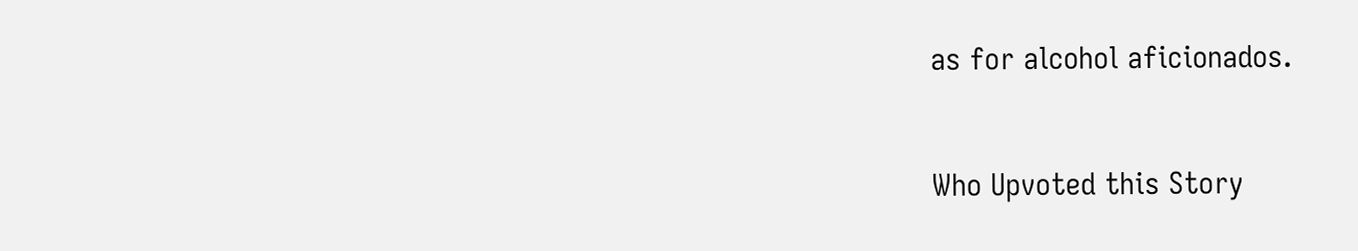as for alcohol aficionados.


Who Upvoted this Story